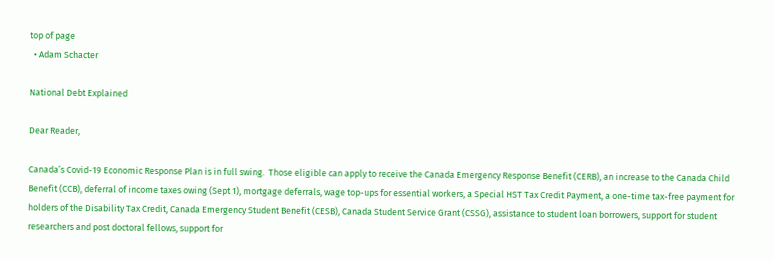top of page
  • Adam Schacter

National Debt Explained

Dear Reader,

Canada’s Covid-19 Economic Response Plan is in full swing.  Those eligible can apply to receive the Canada Emergency Response Benefit (CERB), an increase to the Canada Child Benefit (CCB), deferral of income taxes owing (Sept 1), mortgage deferrals, wage top-ups for essential workers, a Special HST Tax Credit Payment, a one-time tax-free payment for holders of the Disability Tax Credit, Canada Emergency Student Benefit (CESB), Canada Student Service Grant (CSSG), assistance to student loan borrowers, support for student researchers and post doctoral fellows, support for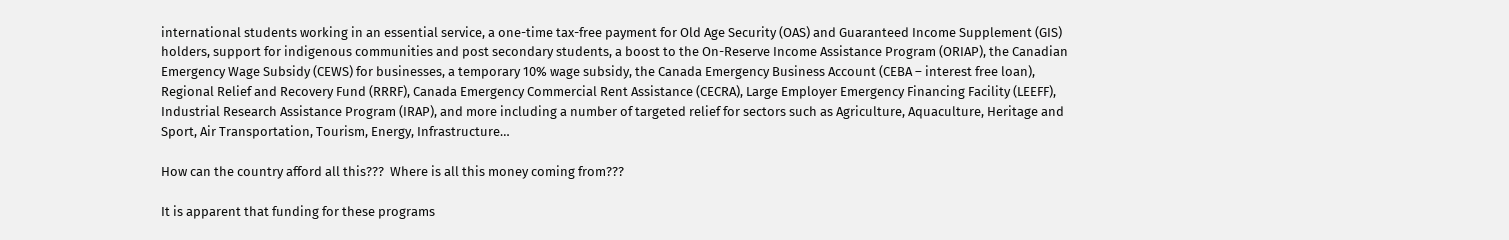international students working in an essential service, a one-time tax-free payment for Old Age Security (OAS) and Guaranteed Income Supplement (GIS) holders, support for indigenous communities and post secondary students, a boost to the On-Reserve Income Assistance Program (ORIAP), the Canadian Emergency Wage Subsidy (CEWS) for businesses, a temporary 10% wage subsidy, the Canada Emergency Business Account (CEBA – interest free loan), Regional Relief and Recovery Fund (RRRF), Canada Emergency Commercial Rent Assistance (CECRA), Large Employer Emergency Financing Facility (LEEFF), Industrial Research Assistance Program (IRAP), and more including a number of targeted relief for sectors such as Agriculture, Aquaculture, Heritage and Sport, Air Transportation, Tourism, Energy, Infrastructure…

How can the country afford all this???  Where is all this money coming from???

It is apparent that funding for these programs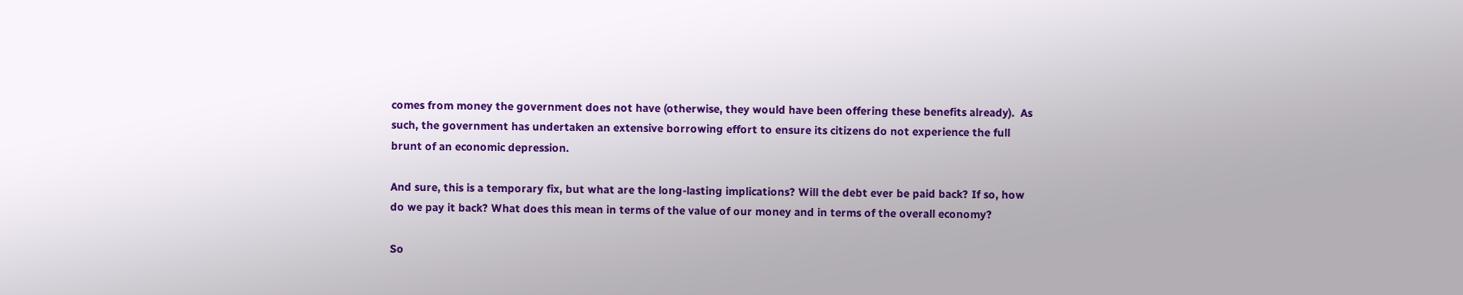comes from money the government does not have (otherwise, they would have been offering these benefits already).  As such, the government has undertaken an extensive borrowing effort to ensure its citizens do not experience the full brunt of an economic depression.

And sure, this is a temporary fix, but what are the long-lasting implications? Will the debt ever be paid back? If so, how do we pay it back? What does this mean in terms of the value of our money and in terms of the overall economy?

So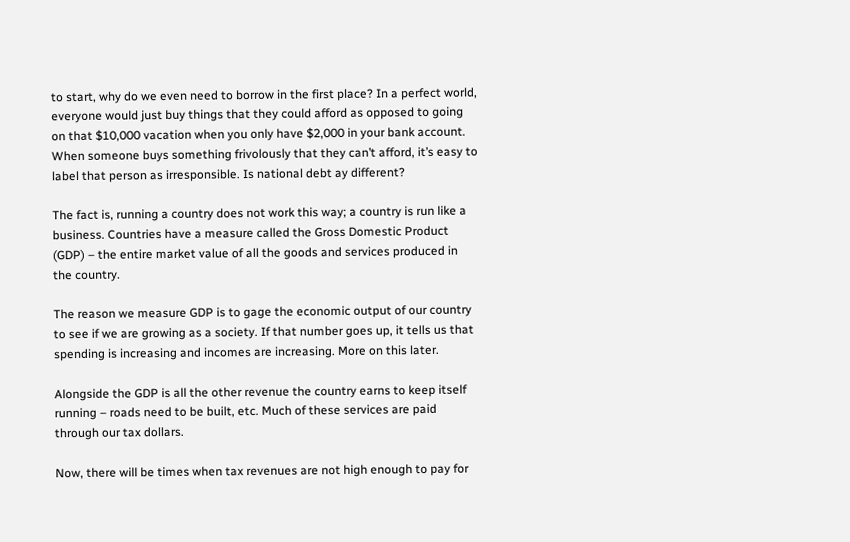to start, why do we even need to borrow in the first place? In a perfect world, everyone would just buy things that they could afford as opposed to going on that $10,000 vacation when you only have $2,000 in your bank account. When someone buys something frivolously that they can’t afford, it’s easy to label that person as irresponsible. Is national debt ay different?

The fact is, running a country does not work this way; a country is run like a business. Countries have a measure called the Gross Domestic Product (GDP) – the entire market value of all the goods and services produced in the country.

The reason we measure GDP is to gage the economic output of our country to see if we are growing as a society. If that number goes up, it tells us that spending is increasing and incomes are increasing. More on this later.

Alongside the GDP is all the other revenue the country earns to keep itself running – roads need to be built, etc. Much of these services are paid through our tax dollars.

Now, there will be times when tax revenues are not high enough to pay for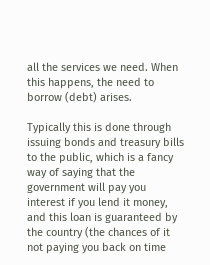all the services we need. When this happens, the need to borrow (debt) arises.

Typically this is done through issuing bonds and treasury bills to the public, which is a fancy way of saying that the government will pay you interest if you lend it money, and this loan is guaranteed by the country (the chances of it not paying you back on time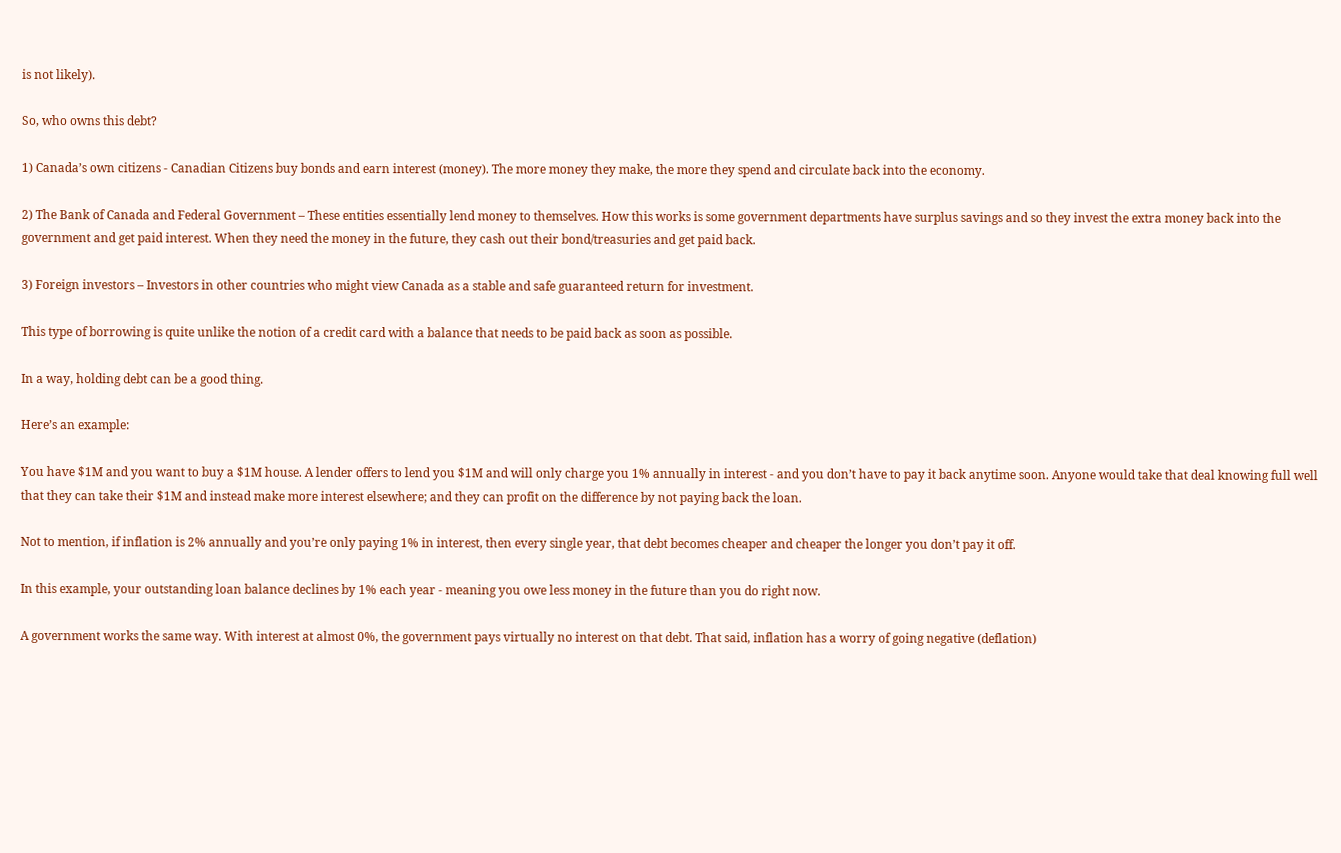is not likely).

So, who owns this debt?

1) Canada’s own citizens - Canadian Citizens buy bonds and earn interest (money). The more money they make, the more they spend and circulate back into the economy.

2) The Bank of Canada and Federal Government – These entities essentially lend money to themselves. How this works is some government departments have surplus savings and so they invest the extra money back into the government and get paid interest. When they need the money in the future, they cash out their bond/treasuries and get paid back.

3) Foreign investors – Investors in other countries who might view Canada as a stable and safe guaranteed return for investment.

This type of borrowing is quite unlike the notion of a credit card with a balance that needs to be paid back as soon as possible.

In a way, holding debt can be a good thing.

Here’s an example:

You have $1M and you want to buy a $1M house. A lender offers to lend you $1M and will only charge you 1% annually in interest - and you don’t have to pay it back anytime soon. Anyone would take that deal knowing full well that they can take their $1M and instead make more interest elsewhere; and they can profit on the difference by not paying back the loan.

Not to mention, if inflation is 2% annually and you’re only paying 1% in interest, then every single year, that debt becomes cheaper and cheaper the longer you don’t pay it off.

In this example, your outstanding loan balance declines by 1% each year - meaning you owe less money in the future than you do right now.

A government works the same way. With interest at almost 0%, the government pays virtually no interest on that debt. That said, inflation has a worry of going negative (deflation)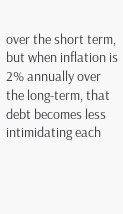over the short term, but when inflation is 2% annually over the long-term, that debt becomes less intimidating each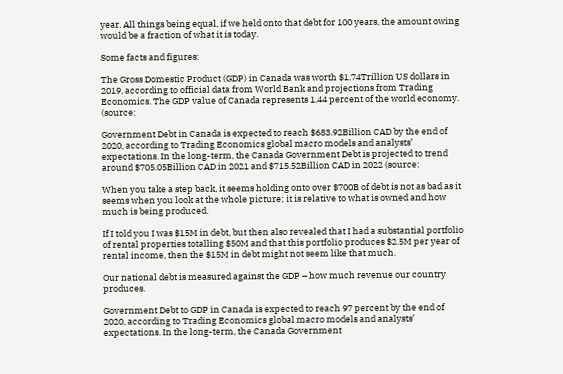year. All things being equal, if we held onto that debt for 100 years, the amount owing would be a fraction of what it is today.

Some facts and figures:

The Gross Domestic Product (GDP) in Canada was worth $1.74Trillion US dollars in 2019, according to official data from World Bank and projections from Trading Economics. The GDP value of Canada represents 1.44 percent of the world economy. (source:

Government Debt in Canada is expected to reach $683.92Billion CAD by the end of 2020, according to Trading Economics global macro models and analysts’ expectations. In the long-term, the Canada Government Debt is projected to trend around $705.05Billion CAD in 2021 and $715.52Billion CAD in 2022 (source:

When you take a step back, it seems holding onto over $700B of debt is not as bad as it seems when you look at the whole picture; it is relative to what is owned and how much is being produced.

If I told you I was $15M in debt, but then also revealed that I had a substantial portfolio of rental properties totalling $50M and that this portfolio produces $2.5M per year of rental income, then the $15M in debt might not seem like that much.

Our national debt is measured against the GDP – how much revenue our country produces.

Government Debt to GDP in Canada is expected to reach 97 percent by the end of 2020, according to Trading Economics global macro models and analysts’ expectations. In the long-term, the Canada Government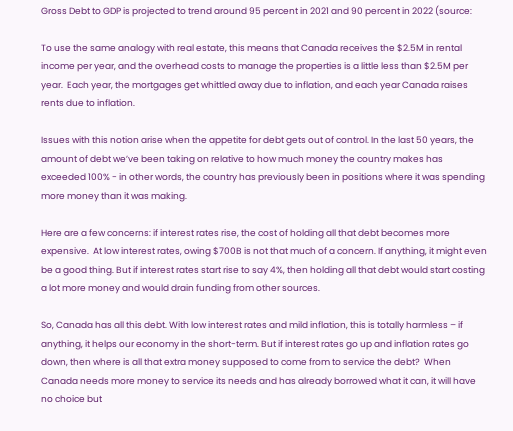Gross Debt to GDP is projected to trend around 95 percent in 2021 and 90 percent in 2022 (source:

To use the same analogy with real estate, this means that Canada receives the $2.5M in rental income per year, and the overhead costs to manage the properties is a little less than $2.5M per year.  Each year, the mortgages get whittled away due to inflation, and each year Canada raises rents due to inflation.

Issues with this notion arise when the appetite for debt gets out of control. In the last 50 years, the amount of debt we’ve been taking on relative to how much money the country makes has exceeded 100% - in other words, the country has previously been in positions where it was spending more money than it was making.

Here are a few concerns: if interest rates rise, the cost of holding all that debt becomes more expensive.  At low interest rates, owing $700B is not that much of a concern. If anything, it might even be a good thing. But if interest rates start rise to say 4%, then holding all that debt would start costing a lot more money and would drain funding from other sources.

So, Canada has all this debt. With low interest rates and mild inflation, this is totally harmless – if anything, it helps our economy in the short-term. But if interest rates go up and inflation rates go down, then where is all that extra money supposed to come from to service the debt?  When Canada needs more money to service its needs and has already borrowed what it can, it will have no choice but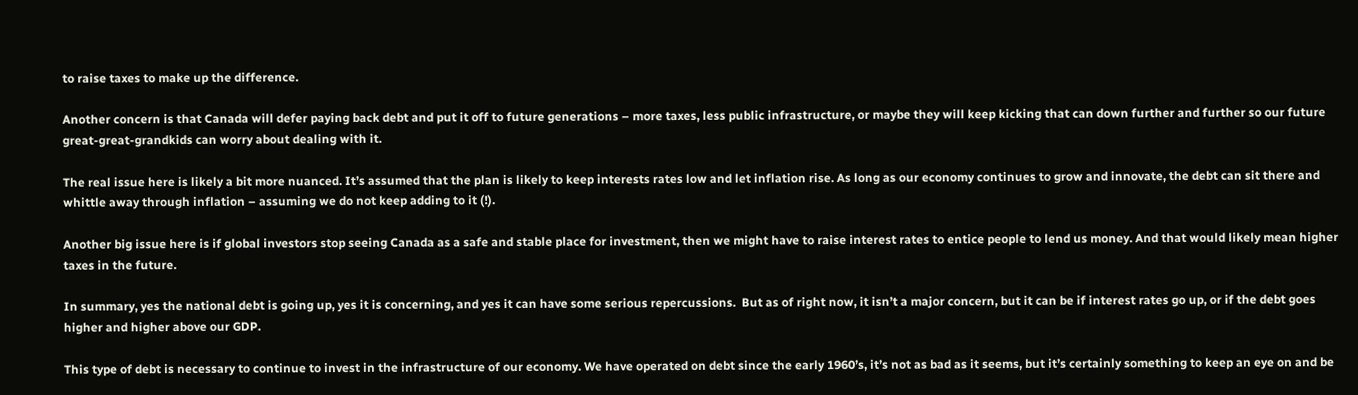to raise taxes to make up the difference.

Another concern is that Canada will defer paying back debt and put it off to future generations – more taxes, less public infrastructure, or maybe they will keep kicking that can down further and further so our future great-great-grandkids can worry about dealing with it.

The real issue here is likely a bit more nuanced. It’s assumed that the plan is likely to keep interests rates low and let inflation rise. As long as our economy continues to grow and innovate, the debt can sit there and whittle away through inflation – assuming we do not keep adding to it (!).

Another big issue here is if global investors stop seeing Canada as a safe and stable place for investment, then we might have to raise interest rates to entice people to lend us money. And that would likely mean higher taxes in the future.

In summary, yes the national debt is going up, yes it is concerning, and yes it can have some serious repercussions.  But as of right now, it isn’t a major concern, but it can be if interest rates go up, or if the debt goes higher and higher above our GDP.

This type of debt is necessary to continue to invest in the infrastructure of our economy. We have operated on debt since the early 1960’s, it’s not as bad as it seems, but it’s certainly something to keep an eye on and be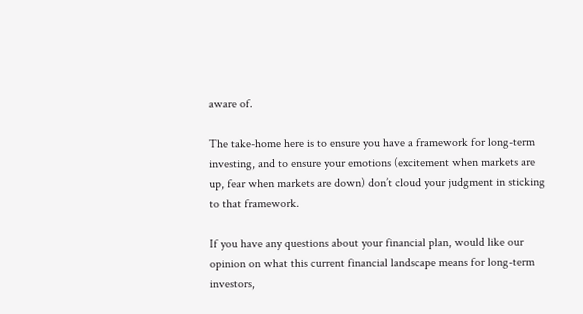aware of.

The take-home here is to ensure you have a framework for long-term investing, and to ensure your emotions (excitement when markets are up, fear when markets are down) don’t cloud your judgment in sticking to that framework.

If you have any questions about your financial plan, would like our opinion on what this current financial landscape means for long-term investors,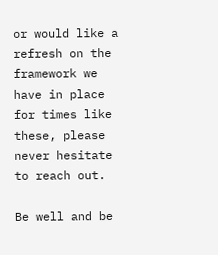or would like a refresh on the framework we have in place for times like these, please never hesitate to reach out.

Be well and be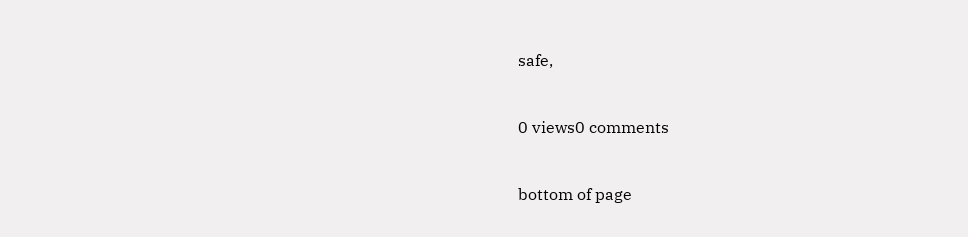safe,


0 views0 comments


bottom of page